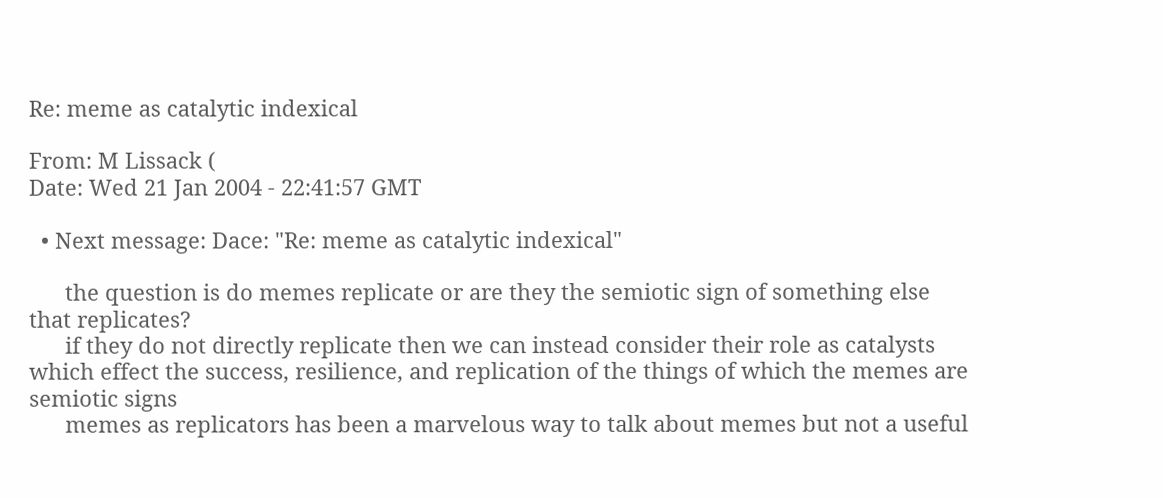Re: meme as catalytic indexical

From: M Lissack (
Date: Wed 21 Jan 2004 - 22:41:57 GMT

  • Next message: Dace: "Re: meme as catalytic indexical"

      the question is do memes replicate or are they the semiotic sign of something else that replicates?
      if they do not directly replicate then we can instead consider their role as catalysts which effect the success, resilience, and replication of the things of which the memes are semiotic signs
      memes as replicators has been a marvelous way to talk about memes but not a useful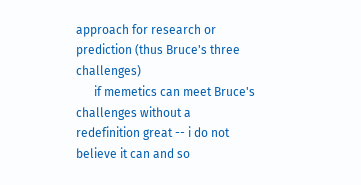approach for research or prediction (thus Bruce's three challenges)
      if memetics can meet Bruce's challenges without a redefinition great -- i do not believe it can and so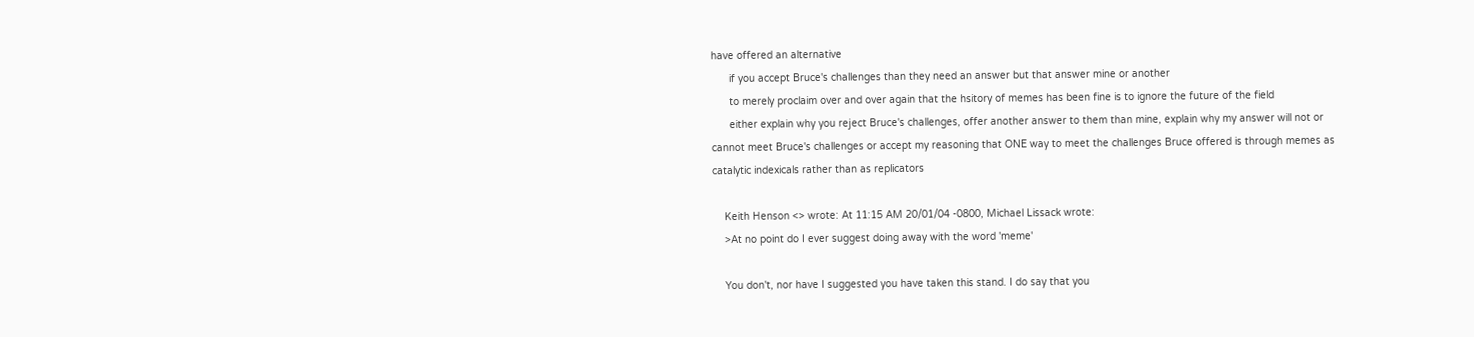have offered an alternative
      if you accept Bruce's challenges than they need an answer but that answer mine or another
      to merely proclaim over and over again that the hsitory of memes has been fine is to ignore the future of the field
      either explain why you reject Bruce's challenges, offer another answer to them than mine, explain why my answer will not or cannot meet Bruce's challenges or accept my reasoning that ONE way to meet the challenges Bruce offered is through memes as catalytic indexicals rather than as replicators

    Keith Henson <> wrote: At 11:15 AM 20/01/04 -0800, Michael Lissack wrote:
    >At no point do I ever suggest doing away with the word 'meme'

    You don't, nor have I suggested you have taken this stand. I do say that you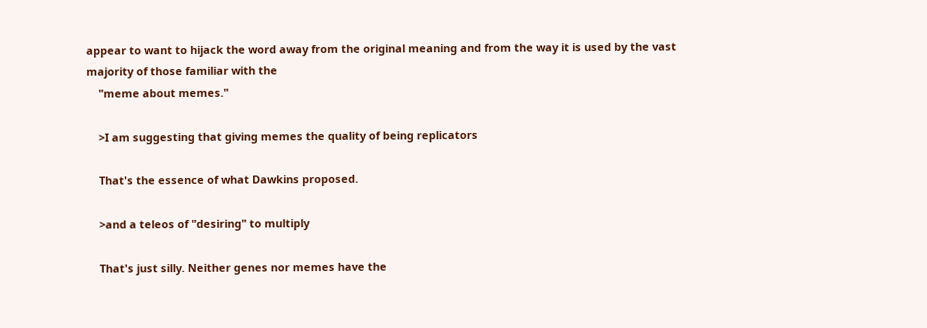appear to want to hijack the word away from the original meaning and from the way it is used by the vast majority of those familiar with the
    "meme about memes."

    >I am suggesting that giving memes the quality of being replicators

    That's the essence of what Dawkins proposed.

    >and a teleos of "desiring" to multiply

    That's just silly. Neither genes nor memes have the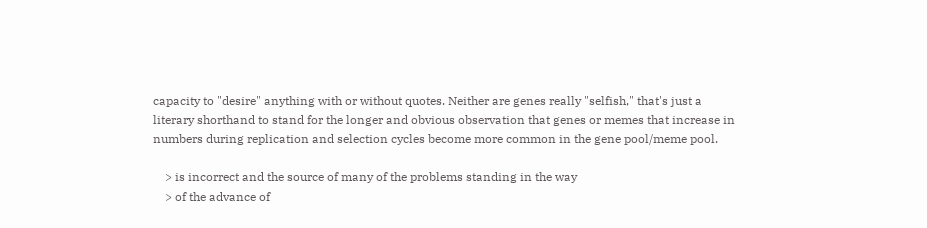capacity to "desire" anything with or without quotes. Neither are genes really "selfish," that's just a literary shorthand to stand for the longer and obvious observation that genes or memes that increase in numbers during replication and selection cycles become more common in the gene pool/meme pool.

    > is incorrect and the source of many of the problems standing in the way
    > of the advance of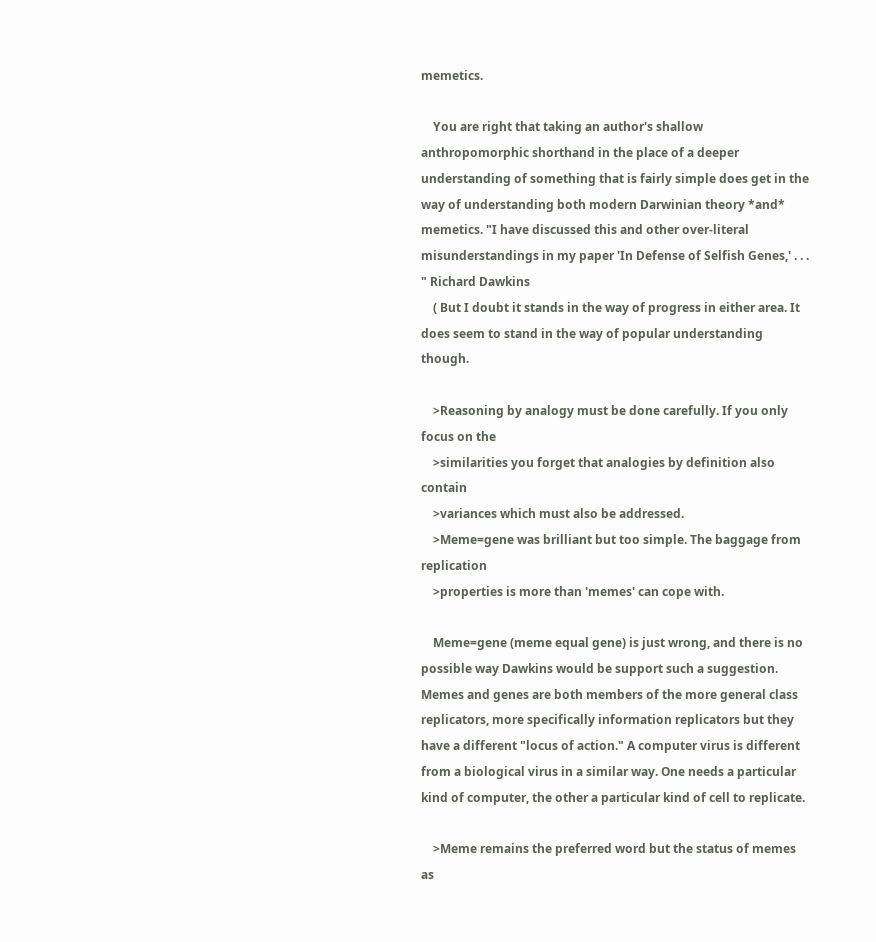memetics.

    You are right that taking an author's shallow anthropomorphic shorthand in the place of a deeper understanding of something that is fairly simple does get in the way of understanding both modern Darwinian theory *and* memetics. "I have discussed this and other over-literal misunderstandings in my paper 'In Defense of Selfish Genes,' . . . " Richard Dawkins
    ( But I doubt it stands in the way of progress in either area. It does seem to stand in the way of popular understanding though.

    >Reasoning by analogy must be done carefully. If you only focus on the
    >similarities you forget that analogies by definition also contain
    >variances which must also be addressed.
    >Meme=gene was brilliant but too simple. The baggage from replication
    >properties is more than 'memes' can cope with.

    Meme=gene (meme equal gene) is just wrong, and there is no possible way Dawkins would be support such a suggestion. Memes and genes are both members of the more general class replicators, more specifically information replicators but they have a different "locus of action." A computer virus is different from a biological virus in a similar way. One needs a particular kind of computer, the other a particular kind of cell to replicate.

    >Meme remains the preferred word but the status of memes as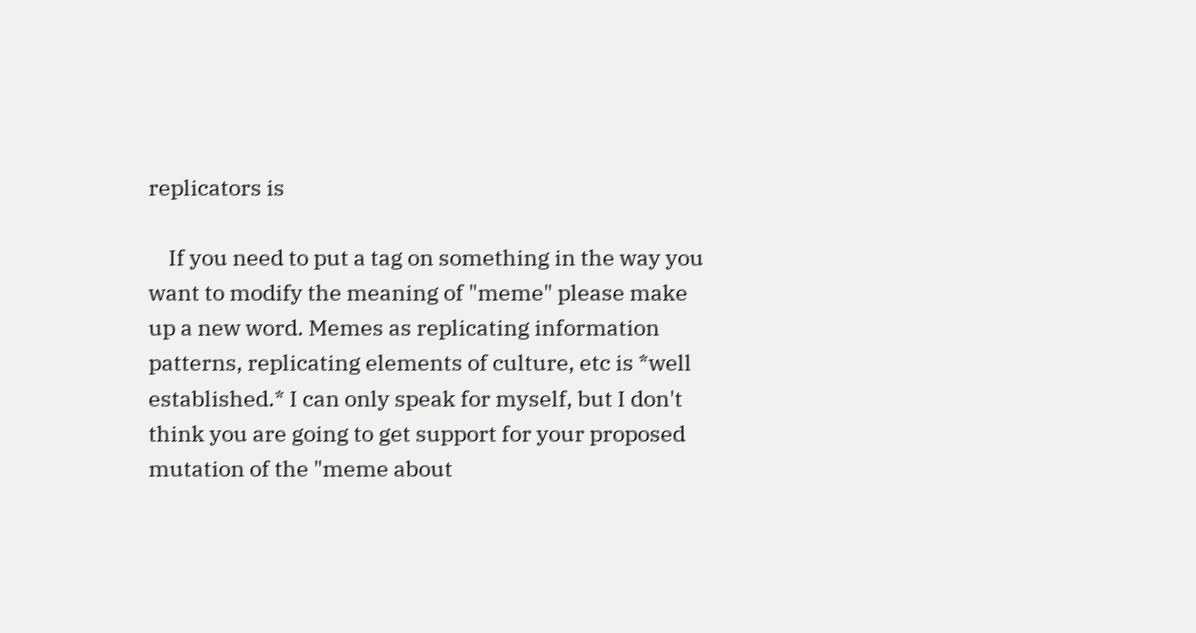replicators is

    If you need to put a tag on something in the way you want to modify the meaning of "meme" please make up a new word. Memes as replicating information patterns, replicating elements of culture, etc is *well established.* I can only speak for myself, but I don't think you are going to get support for your proposed mutation of the "meme about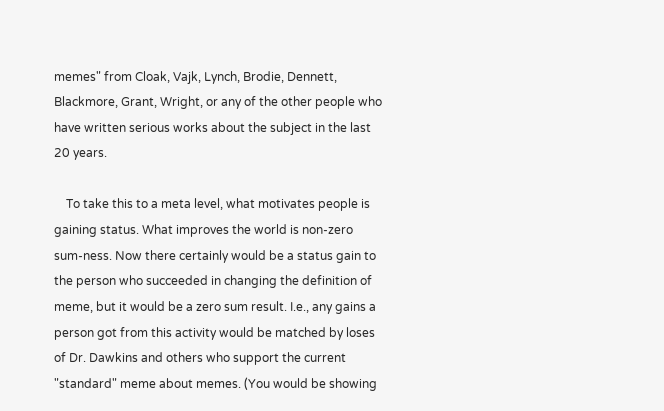memes" from Cloak, Vajk, Lynch, Brodie, Dennett, Blackmore, Grant, Wright, or any of the other people who have written serious works about the subject in the last 20 years.

    To take this to a meta level, what motivates people is gaining status. What improves the world is non-zero sum-ness. Now there certainly would be a status gain to the person who succeeded in changing the definition of meme, but it would be a zero sum result. I.e., any gains a person got from this activity would be matched by loses of Dr. Dawkins and others who support the current "standard" meme about memes. (You would be showing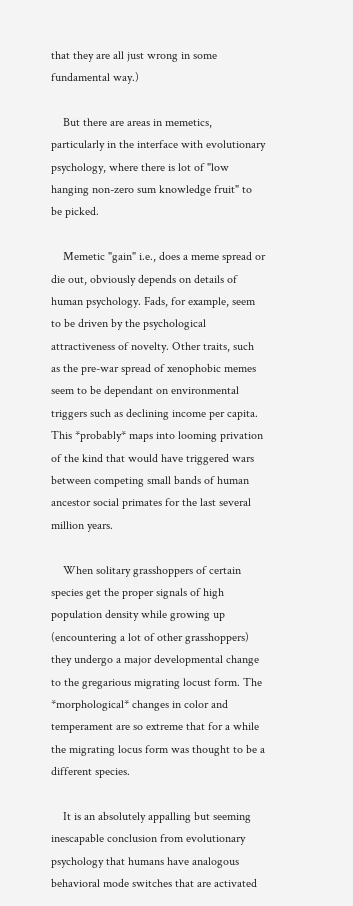that they are all just wrong in some fundamental way.)

    But there are areas in memetics, particularly in the interface with evolutionary psychology, where there is lot of "low hanging non-zero sum knowledge fruit" to be picked.

    Memetic "gain" i.e., does a meme spread or die out, obviously depends on details of human psychology. Fads, for example, seem to be driven by the psychological attractiveness of novelty. Other traits, such as the pre-war spread of xenophobic memes seem to be dependant on environmental triggers such as declining income per capita. This *probably* maps into looming privation of the kind that would have triggered wars between competing small bands of human ancestor social primates for the last several million years.

    When solitary grasshoppers of certain species get the proper signals of high population density while growing up (encountering a lot of other grasshoppers) they undergo a major developmental change to the gregarious migrating locust form. The *morphological* changes in color and temperament are so extreme that for a while the migrating locus form was thought to be a different species.

    It is an absolutely appalling but seeming inescapable conclusion from evolutionary psychology that humans have analogous behavioral mode switches that are activated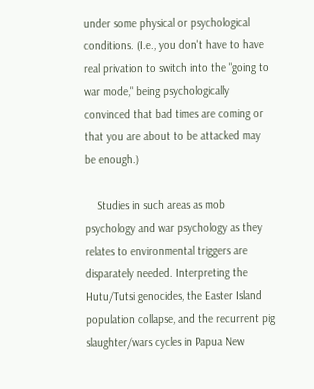under some physical or psychological conditions. (I.e., you don't have to have real privation to switch into the "going to war mode," being psychologically convinced that bad times are coming or that you are about to be attacked may be enough.)

    Studies in such areas as mob psychology and war psychology as they relates to environmental triggers are disparately needed. Interpreting the Hutu/Tutsi genocides, the Easter Island population collapse, and the recurrent pig slaughter/wars cycles in Papua New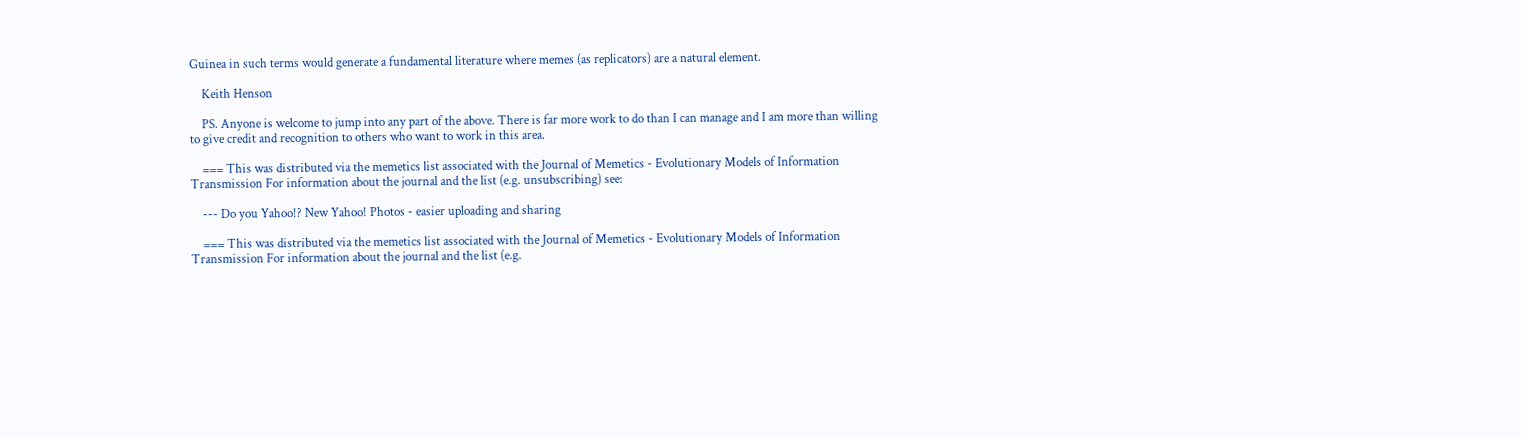Guinea in such terms would generate a fundamental literature where memes (as replicators) are a natural element.

    Keith Henson

    PS. Anyone is welcome to jump into any part of the above. There is far more work to do than I can manage and I am more than willing to give credit and recognition to others who want to work in this area.

    === This was distributed via the memetics list associated with the Journal of Memetics - Evolutionary Models of Information Transmission For information about the journal and the list (e.g. unsubscribing) see:

    --- Do you Yahoo!? New Yahoo! Photos - easier uploading and sharing

    === This was distributed via the memetics list associated with the Journal of Memetics - Evolutionary Models of Information Transmission For information about the journal and the list (e.g.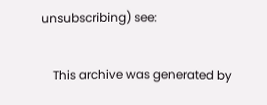unsubscribing) see:

    This archive was generated by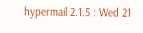hypermail 2.1.5 : Wed 21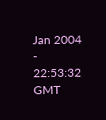Jan 2004 - 22:53:32 GMT